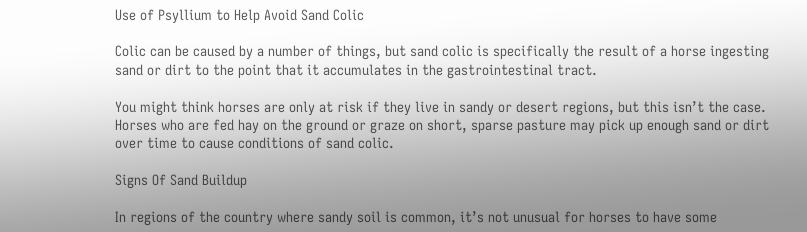Use of Psyllium to Help Avoid Sand Colic

Colic can be caused by a number of things, but sand colic is specifically the result of a horse ingesting sand or dirt to the point that it accumulates in the gastrointestinal tract.

You might think horses are only at risk if they live in sandy or desert regions, but this isn’t the case. Horses who are fed hay on the ground or graze on short, sparse pasture may pick up enough sand or dirt over time to cause conditions of sand colic.

Signs Of Sand Buildup

In regions of the country where sandy soil is common, it’s not unusual for horses to have some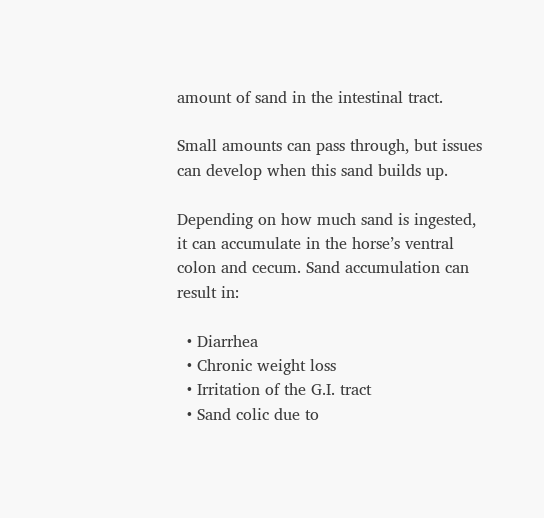amount of sand in the intestinal tract.

Small amounts can pass through, but issues can develop when this sand builds up.

Depending on how much sand is ingested, it can accumulate in the horse’s ventral colon and cecum. Sand accumulation can result in:

  • Diarrhea
  • Chronic weight loss
  • Irritation of the G.I. tract
  • Sand colic due to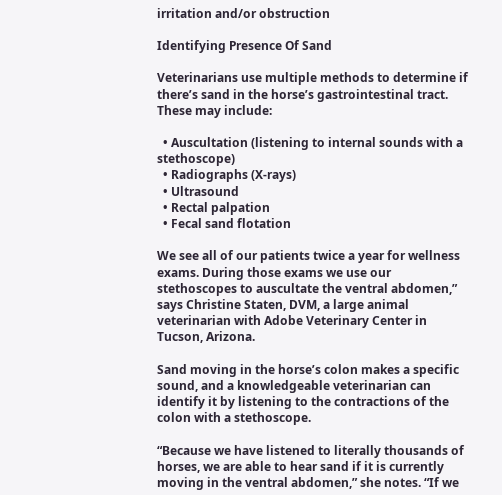irritation and/or obstruction

Identifying Presence Of Sand

Veterinarians use multiple methods to determine if there’s sand in the horse’s gastrointestinal tract. These may include:

  • Auscultation (listening to internal sounds with a stethoscope)
  • Radiographs (X-rays)
  • Ultrasound
  • Rectal palpation
  • Fecal sand flotation

We see all of our patients twice a year for wellness exams. During those exams we use our stethoscopes to auscultate the ventral abdomen,” says Christine Staten, DVM, a large animal veterinarian with Adobe Veterinary Center in Tucson, Arizona.

Sand moving in the horse’s colon makes a specific sound, and a knowledgeable veterinarian can identify it by listening to the contractions of the colon with a stethoscope.

“Because we have listened to literally thousands of horses, we are able to hear sand if it is currently moving in the ventral abdomen,” she notes. “If we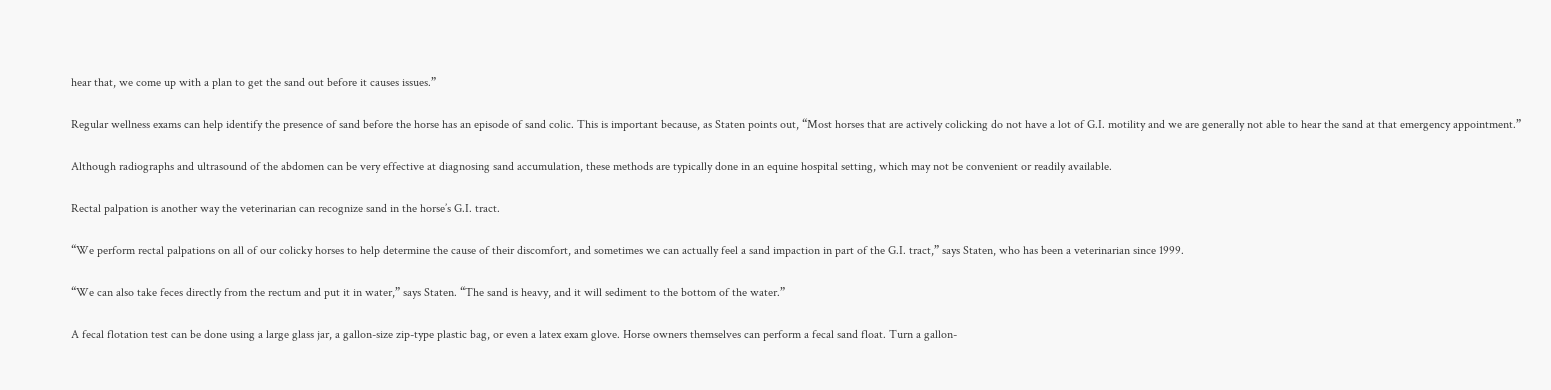hear that, we come up with a plan to get the sand out before it causes issues.”

Regular wellness exams can help identify the presence of sand before the horse has an episode of sand colic. This is important because, as Staten points out, “Most horses that are actively colicking do not have a lot of G.I. motility and we are generally not able to hear the sand at that emergency appointment.”

Although radiographs and ultrasound of the abdomen can be very effective at diagnosing sand accumulation, these methods are typically done in an equine hospital setting, which may not be convenient or readily available.

Rectal palpation is another way the veterinarian can recognize sand in the horse’s G.I. tract.

“We perform rectal palpations on all of our colicky horses to help determine the cause of their discomfort, and sometimes we can actually feel a sand impaction in part of the G.I. tract,” says Staten, who has been a veterinarian since 1999.

“We can also take feces directly from the rectum and put it in water,” says Staten. “The sand is heavy, and it will sediment to the bottom of the water.”

A fecal flotation test can be done using a large glass jar, a gallon-size zip-type plastic bag, or even a latex exam glove. Horse owners themselves can perform a fecal sand float. Turn a gallon-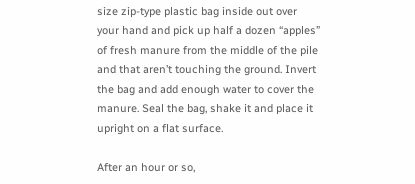size zip-type plastic bag inside out over your hand and pick up half a dozen “apples” of fresh manure from the middle of the pile and that aren’t touching the ground. Invert the bag and add enough water to cover the manure. Seal the bag, shake it and place it upright on a flat surface.

After an hour or so,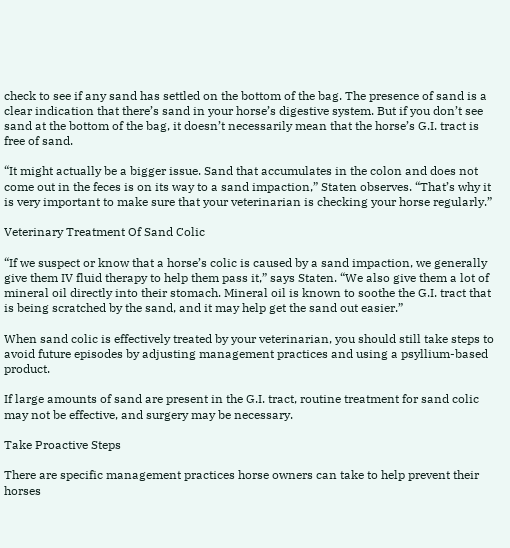check to see if any sand has settled on the bottom of the bag. The presence of sand is a clear indication that there’s sand in your horse’s digestive system. But if you don’t see sand at the bottom of the bag, it doesn’t necessarily mean that the horse’s G.I. tract is free of sand.

“It might actually be a bigger issue. Sand that accumulates in the colon and does not come out in the feces is on its way to a sand impaction,” Staten observes. “That’s why it is very important to make sure that your veterinarian is checking your horse regularly.”

Veterinary Treatment Of Sand Colic

“If we suspect or know that a horse’s colic is caused by a sand impaction, we generally give them IV fluid therapy to help them pass it,” says Staten. “We also give them a lot of mineral oil directly into their stomach. Mineral oil is known to soothe the G.I. tract that is being scratched by the sand, and it may help get the sand out easier.”

When sand colic is effectively treated by your veterinarian, you should still take steps to avoid future episodes by adjusting management practices and using a psyllium-based product.

If large amounts of sand are present in the G.I. tract, routine treatment for sand colic may not be effective, and surgery may be necessary.

Take Proactive Steps

There are specific management practices horse owners can take to help prevent their horses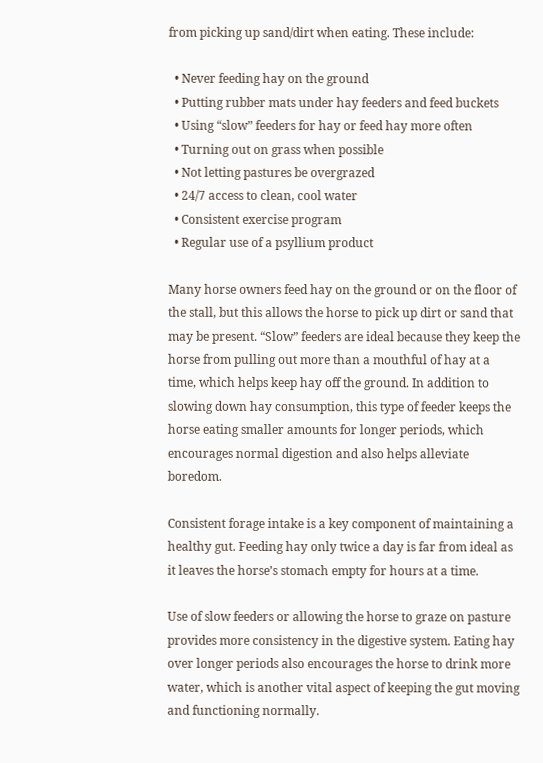from picking up sand/dirt when eating. These include:

  • Never feeding hay on the ground
  • Putting rubber mats under hay feeders and feed buckets
  • Using “slow” feeders for hay or feed hay more often
  • Turning out on grass when possible
  • Not letting pastures be overgrazed
  • 24/7 access to clean, cool water
  • Consistent exercise program
  • Regular use of a psyllium product

Many horse owners feed hay on the ground or on the floor of the stall, but this allows the horse to pick up dirt or sand that may be present. “Slow” feeders are ideal because they keep the horse from pulling out more than a mouthful of hay at a time, which helps keep hay off the ground. In addition to slowing down hay consumption, this type of feeder keeps the horse eating smaller amounts for longer periods, which encourages normal digestion and also helps alleviate boredom.

Consistent forage intake is a key component of maintaining a healthy gut. Feeding hay only twice a day is far from ideal as it leaves the horse’s stomach empty for hours at a time.

Use of slow feeders or allowing the horse to graze on pasture provides more consistency in the digestive system. Eating hay over longer periods also encourages the horse to drink more water, which is another vital aspect of keeping the gut moving and functioning normally.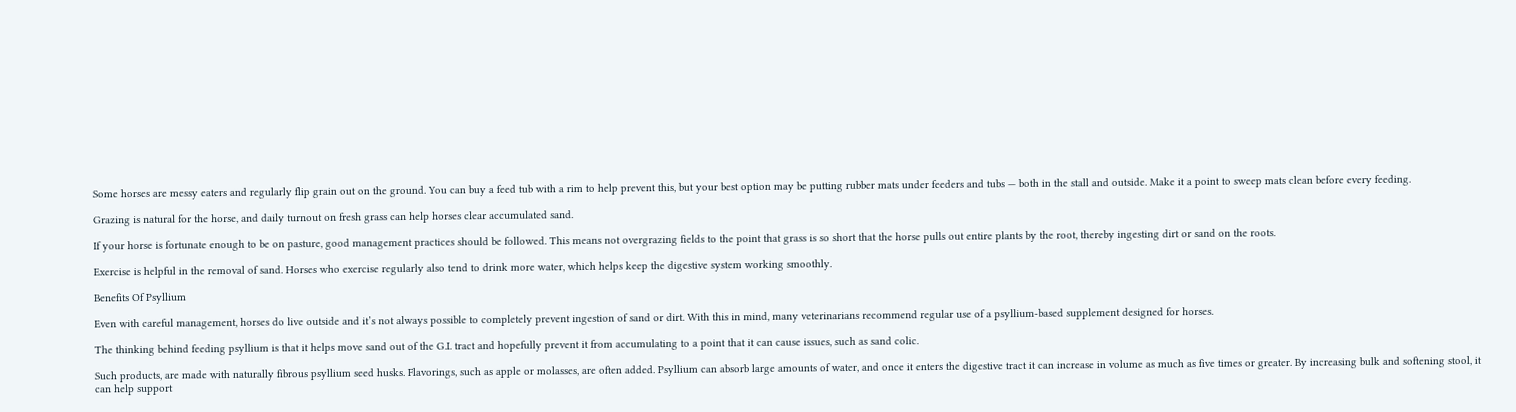Some horses are messy eaters and regularly flip grain out on the ground. You can buy a feed tub with a rim to help prevent this, but your best option may be putting rubber mats under feeders and tubs — both in the stall and outside. Make it a point to sweep mats clean before every feeding.

Grazing is natural for the horse, and daily turnout on fresh grass can help horses clear accumulated sand.

If your horse is fortunate enough to be on pasture, good management practices should be followed. This means not overgrazing fields to the point that grass is so short that the horse pulls out entire plants by the root, thereby ingesting dirt or sand on the roots.

Exercise is helpful in the removal of sand. Horses who exercise regularly also tend to drink more water, which helps keep the digestive system working smoothly.

Benefits Of Psyllium

Even with careful management, horses do live outside and it’s not always possible to completely prevent ingestion of sand or dirt. With this in mind, many veterinarians recommend regular use of a psyllium-based supplement designed for horses.

The thinking behind feeding psyllium is that it helps move sand out of the G.I. tract and hopefully prevent it from accumulating to a point that it can cause issues, such as sand colic.

Such products, are made with naturally fibrous psyllium seed husks. Flavorings, such as apple or molasses, are often added. Psyllium can absorb large amounts of water, and once it enters the digestive tract it can increase in volume as much as five times or greater. By increasing bulk and softening stool, it can help support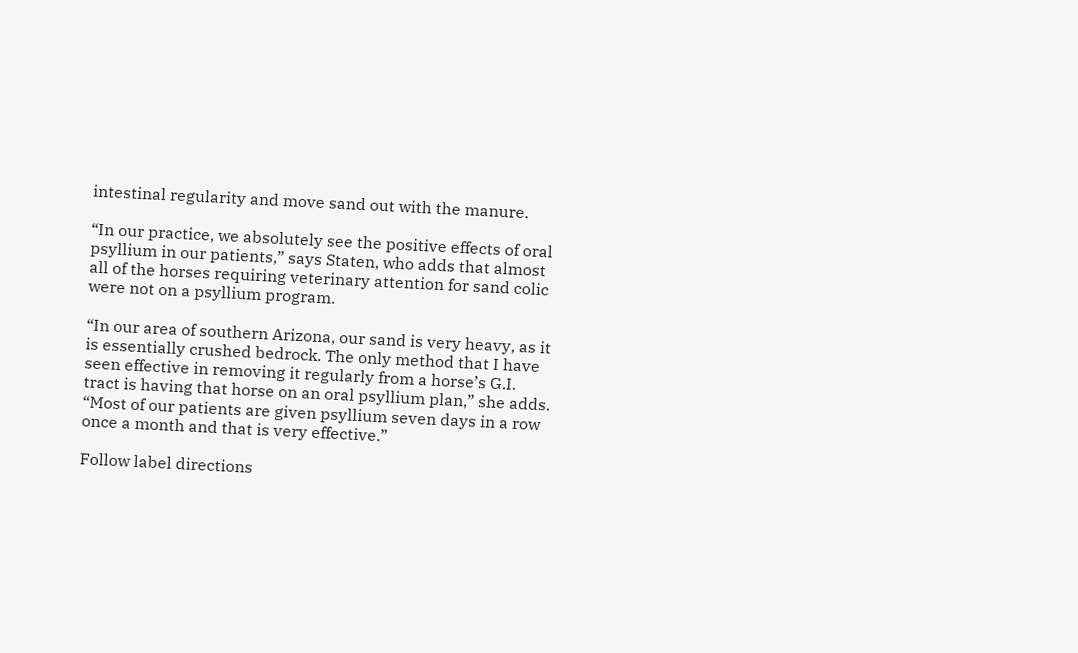intestinal regularity and move sand out with the manure.

“In our practice, we absolutely see the positive effects of oral psyllium in our patients,” says Staten, who adds that almost all of the horses requiring veterinary attention for sand colic were not on a psyllium program.

“In our area of southern Arizona, our sand is very heavy, as it is essentially crushed bedrock. The only method that I have seen effective in removing it regularly from a horse’s G.I. tract is having that horse on an oral psyllium plan,” she adds. “Most of our patients are given psyllium seven days in a row once a month and that is very effective.”

Follow label directions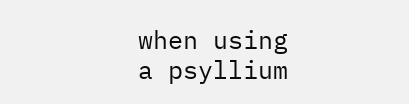when using a psyllium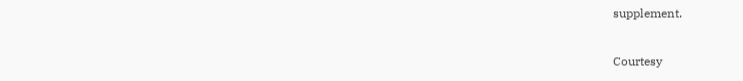supplement.

Courtesy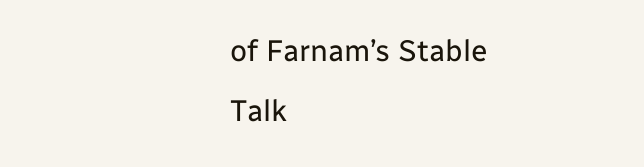of Farnam’s Stable Talk